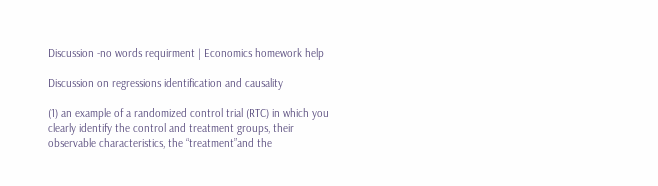Discussion -no words requirment | Economics homework help

Discussion on regressions identification and causality

(1) an example of a randomized control trial (RTC) in which you clearly identify the control and treatment groups, their observable characteristics, the “treatment”and the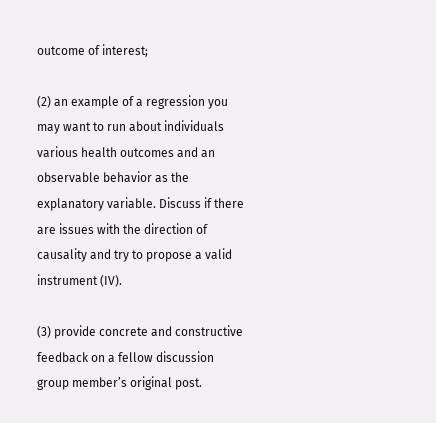outcome of interest;

(2) an example of a regression you may want to run about individuals various health outcomes and an observable behavior as the explanatory variable. Discuss if there are issues with the direction of causality and try to propose a valid instrument (IV).

(3) provide concrete and constructive feedback on a fellow discussion group member’s original post.